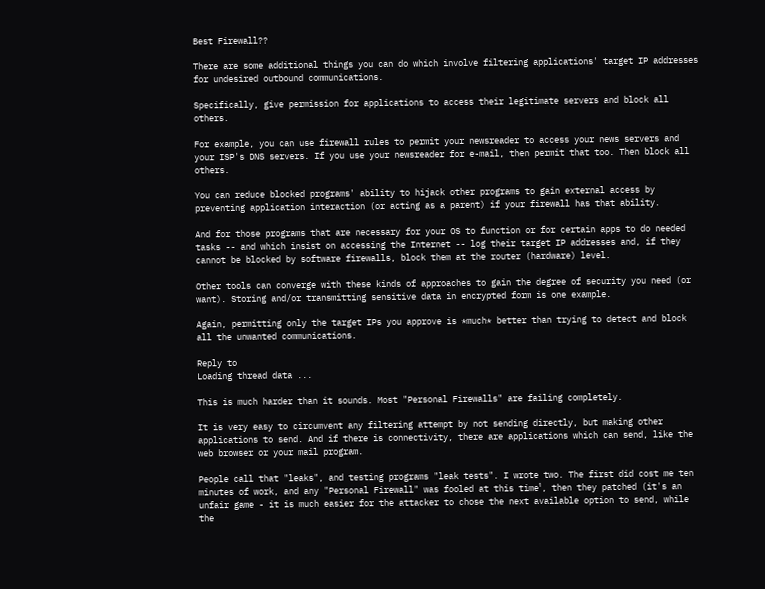Best Firewall??

There are some additional things you can do which involve filtering applications' target IP addresses for undesired outbound communications.

Specifically, give permission for applications to access their legitimate servers and block all others.

For example, you can use firewall rules to permit your newsreader to access your news servers and your ISP's DNS servers. If you use your newsreader for e-mail, then permit that too. Then block all others.

You can reduce blocked programs' ability to hijack other programs to gain external access by preventing application interaction (or acting as a parent) if your firewall has that ability.

And for those programs that are necessary for your OS to function or for certain apps to do needed tasks -- and which insist on accessing the Internet -- log their target IP addresses and, if they cannot be blocked by software firewalls, block them at the router (hardware) level.

Other tools can converge with these kinds of approaches to gain the degree of security you need (or want). Storing and/or transmitting sensitive data in encrypted form is one example.

Again, permitting only the target IPs you approve is *much* better than trying to detect and block all the unwanted communications.

Reply to
Loading thread data ...

This is much harder than it sounds. Most "Personal Firewalls" are failing completely.

It is very easy to circumvent any filtering attempt by not sending directly, but making other applications to send. And if there is connectivity, there are applications which can send, like the web browser or your mail program.

People call that "leaks", and testing programs "leak tests". I wrote two. The first did cost me ten minutes of work, and any "Personal Firewall" was fooled at this time¹, then they patched (it's an unfair game - it is much easier for the attacker to chose the next available option to send, while the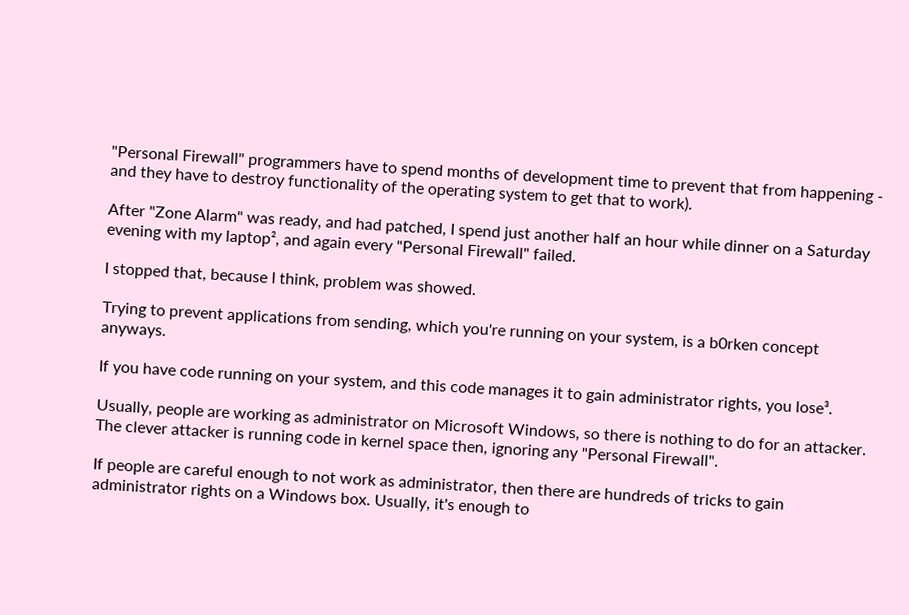"Personal Firewall" programmers have to spend months of development time to prevent that from happening - and they have to destroy functionality of the operating system to get that to work).

After "Zone Alarm" was ready, and had patched, I spend just another half an hour while dinner on a Saturday evening with my laptop², and again every "Personal Firewall" failed.

I stopped that, because I think, problem was showed.

Trying to prevent applications from sending, which you're running on your system, is a b0rken concept anyways.

If you have code running on your system, and this code manages it to gain administrator rights, you lose³.

Usually, people are working as administrator on Microsoft Windows, so there is nothing to do for an attacker. The clever attacker is running code in kernel space then, ignoring any "Personal Firewall".

If people are careful enough to not work as administrator, then there are hundreds of tricks to gain administrator rights on a Windows box. Usually, it's enough to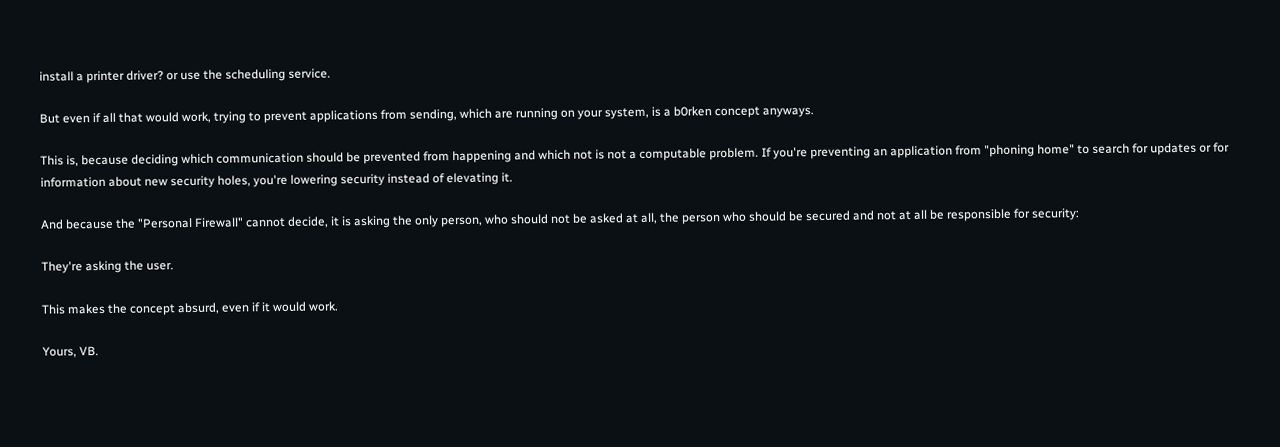install a printer driver? or use the scheduling service.

But even if all that would work, trying to prevent applications from sending, which are running on your system, is a b0rken concept anyways.

This is, because deciding which communication should be prevented from happening and which not is not a computable problem. If you're preventing an application from "phoning home" to search for updates or for information about new security holes, you're lowering security instead of elevating it.

And because the "Personal Firewall" cannot decide, it is asking the only person, who should not be asked at all, the person who should be secured and not at all be responsible for security:

They're asking the user.

This makes the concept absurd, even if it would work.

Yours, VB.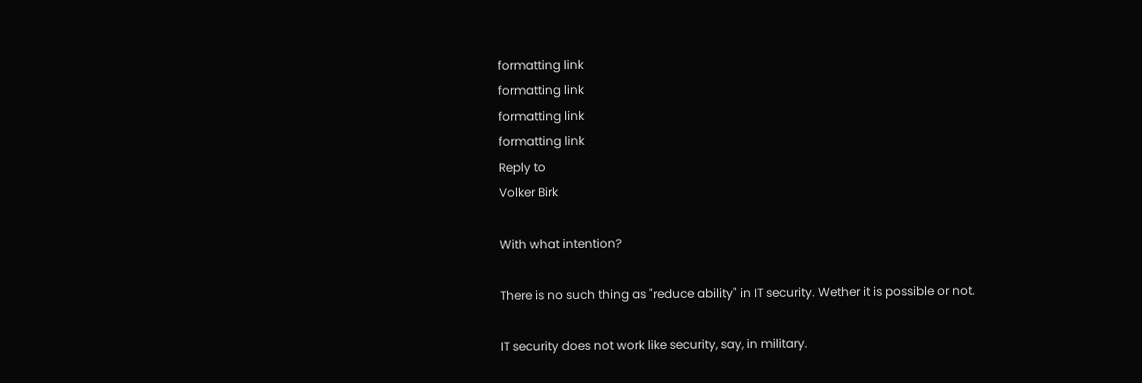formatting link
formatting link
formatting link
formatting link
Reply to
Volker Birk

With what intention?

There is no such thing as "reduce ability" in IT security. Wether it is possible or not.

IT security does not work like security, say, in military.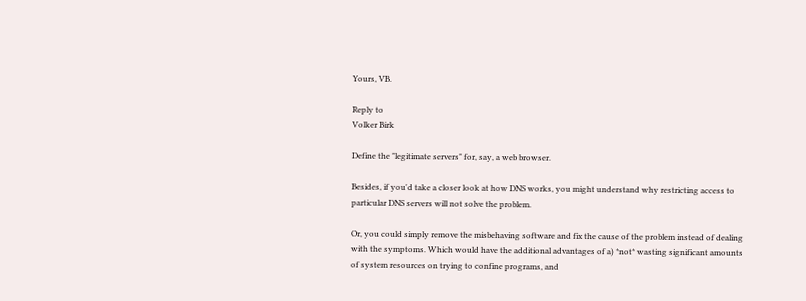Yours, VB.

Reply to
Volker Birk

Define the "legitimate servers" for, say, a web browser.

Besides, if you'd take a closer look at how DNS works, you might understand why restricting access to particular DNS servers will not solve the problem.

Or, you could simply remove the misbehaving software and fix the cause of the problem instead of dealing with the symptoms. Which would have the additional advantages of a) *not* wasting significant amounts of system resources on trying to confine programs, and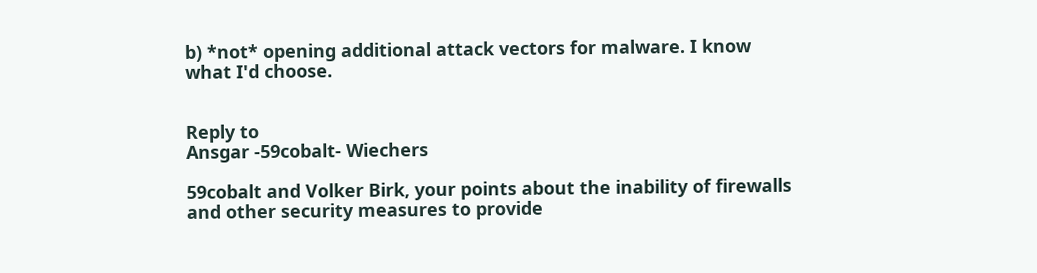b) *not* opening additional attack vectors for malware. I know what I'd choose.


Reply to
Ansgar -59cobalt- Wiechers

59cobalt and Volker Birk, your points about the inability of firewalls and other security measures to provide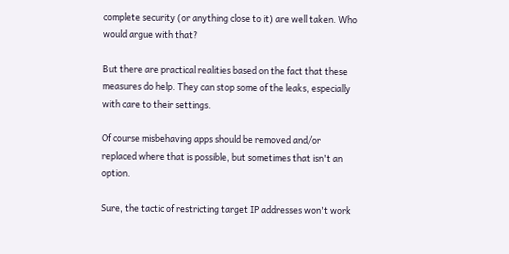complete security (or anything close to it) are well taken. Who would argue with that?

But there are practical realities based on the fact that these measures do help. They can stop some of the leaks, especially with care to their settings.

Of course misbehaving apps should be removed and/or replaced where that is possible, but sometimes that isn't an option.

Sure, the tactic of restricting target IP addresses won't work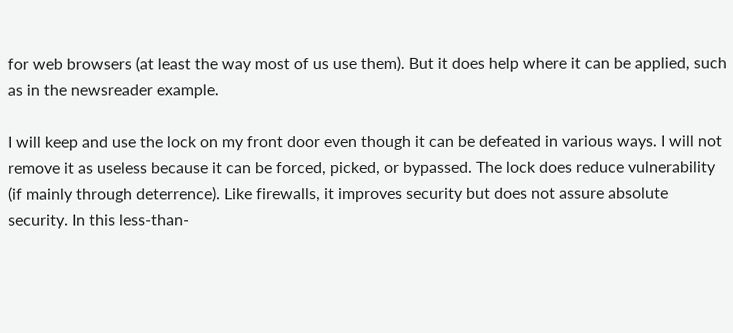for web browsers (at least the way most of us use them). But it does help where it can be applied, such as in the newsreader example.

I will keep and use the lock on my front door even though it can be defeated in various ways. I will not remove it as useless because it can be forced, picked, or bypassed. The lock does reduce vulnerability (if mainly through deterrence). Like firewalls, it improves security but does not assure absolute security. In this less-than-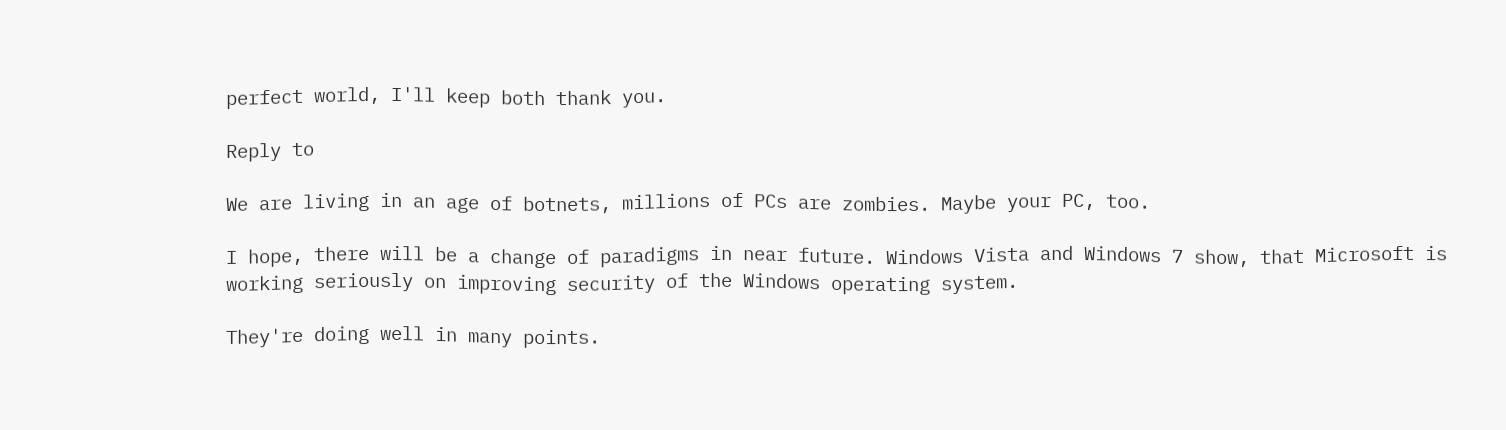perfect world, I'll keep both thank you.

Reply to

We are living in an age of botnets, millions of PCs are zombies. Maybe your PC, too.

I hope, there will be a change of paradigms in near future. Windows Vista and Windows 7 show, that Microsoft is working seriously on improving security of the Windows operating system.

They're doing well in many points.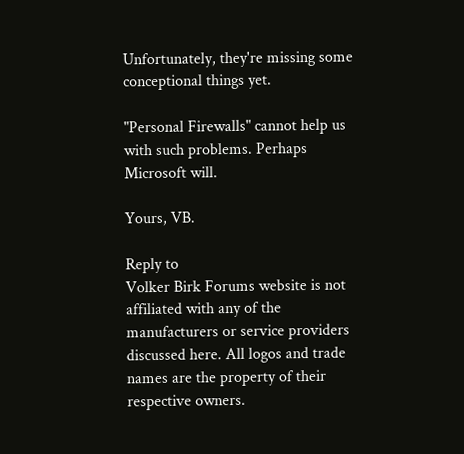Unfortunately, they're missing some conceptional things yet.

"Personal Firewalls" cannot help us with such problems. Perhaps Microsoft will.

Yours, VB.

Reply to
Volker Birk Forums website is not affiliated with any of the manufacturers or service providers discussed here. All logos and trade names are the property of their respective owners.